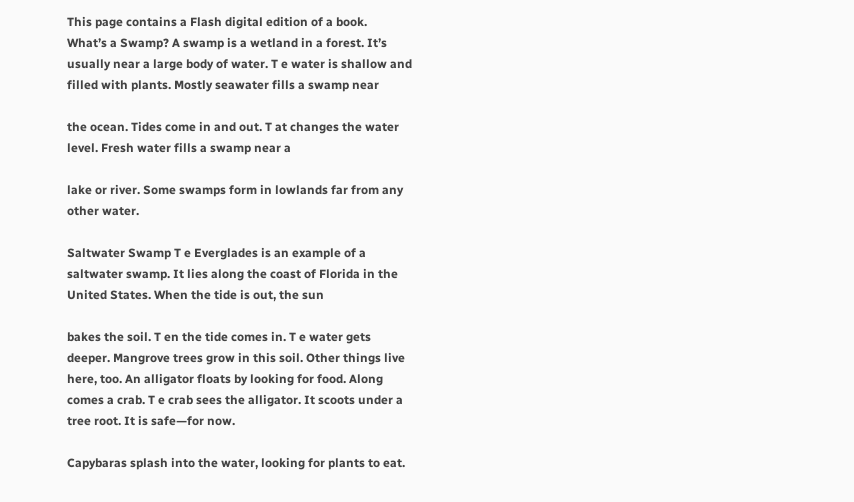This page contains a Flash digital edition of a book.
What’s a Swamp? A swamp is a wetland in a forest. It’s usually near a large body of water. T e water is shallow and filled with plants. Mostly seawater fills a swamp near

the ocean. Tides come in and out. T at changes the water level. Fresh water fills a swamp near a

lake or river. Some swamps form in lowlands far from any other water.

Saltwater Swamp T e Everglades is an example of a saltwater swamp. It lies along the coast of Florida in the United States. When the tide is out, the sun

bakes the soil. T en the tide comes in. T e water gets deeper. Mangrove trees grow in this soil. Other things live here, too. An alligator floats by looking for food. Along comes a crab. T e crab sees the alligator. It scoots under a tree root. It is safe—for now.

Capybaras splash into the water, looking for plants to eat.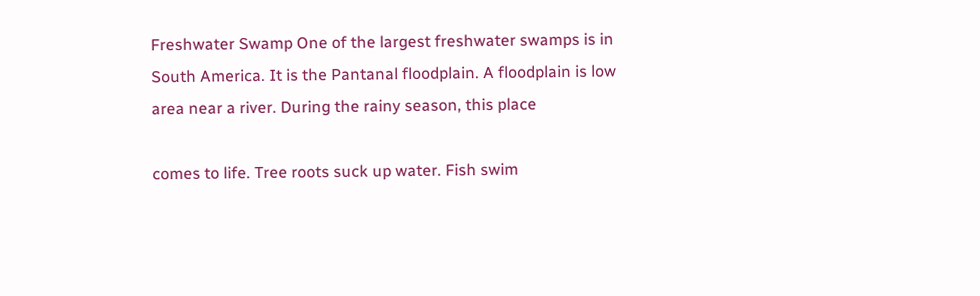Freshwater Swamp One of the largest freshwater swamps is in South America. It is the Pantanal floodplain. A floodplain is low area near a river. During the rainy season, this place

comes to life. Tree roots suck up water. Fish swim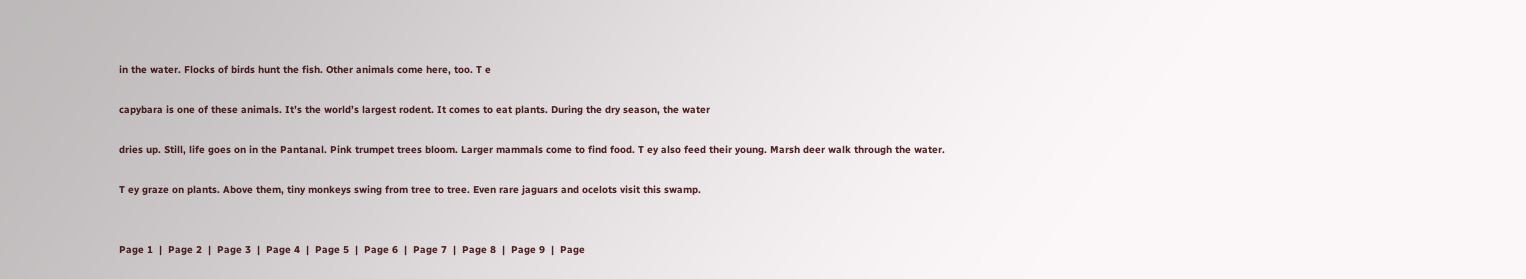in the water. Flocks of birds hunt the fish. Other animals come here, too. T e

capybara is one of these animals. It’s the world’s largest rodent. It comes to eat plants. During the dry season, the water

dries up. Still, life goes on in the Pantanal. Pink trumpet trees bloom. Larger mammals come to find food. T ey also feed their young. Marsh deer walk through the water.

T ey graze on plants. Above them, tiny monkeys swing from tree to tree. Even rare jaguars and ocelots visit this swamp.


Page 1  |  Page 2  |  Page 3  |  Page 4  |  Page 5  |  Page 6  |  Page 7  |  Page 8  |  Page 9  |  Page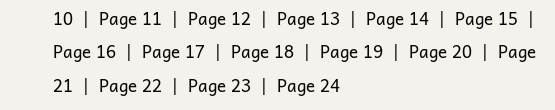10  |  Page 11  |  Page 12  |  Page 13  |  Page 14  |  Page 15  |  Page 16  |  Page 17  |  Page 18  |  Page 19  |  Page 20  |  Page 21  |  Page 22  |  Page 23  |  Page 24